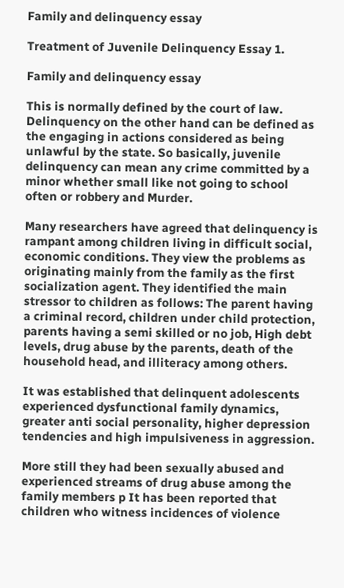Family and delinquency essay

Treatment of Juvenile Delinquency Essay 1.

Family and delinquency essay

This is normally defined by the court of law. Delinquency on the other hand can be defined as the engaging in actions considered as being unlawful by the state. So basically, juvenile delinquency can mean any crime committed by a minor whether small like not going to school often or robbery and Murder.

Many researchers have agreed that delinquency is rampant among children living in difficult social, economic conditions. They view the problems as originating mainly from the family as the first socialization agent. They identified the main stressor to children as follows: The parent having a criminal record, children under child protection, parents having a semi skilled or no job, High debt levels, drug abuse by the parents, death of the household head, and illiteracy among others.

It was established that delinquent adolescents experienced dysfunctional family dynamics, greater anti social personality, higher depression tendencies and high impulsiveness in aggression.

More still they had been sexually abused and experienced streams of drug abuse among the family members p It has been reported that children who witness incidences of violence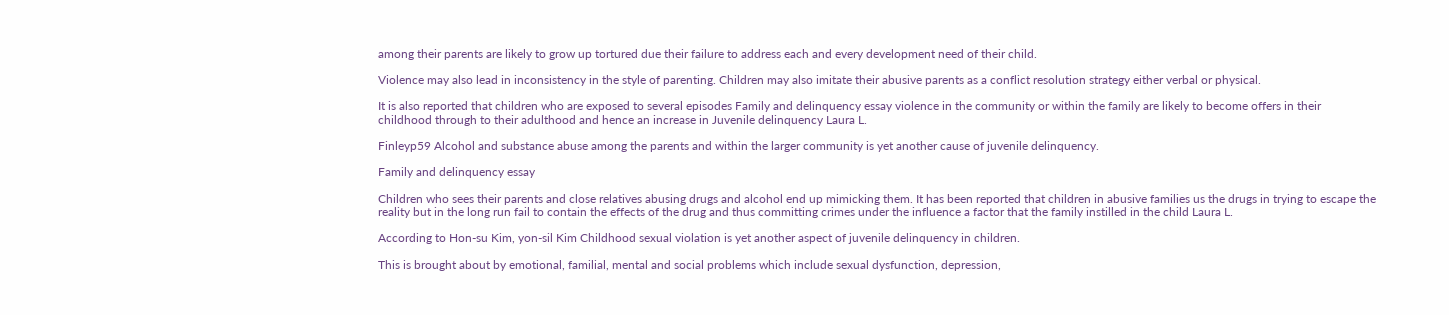among their parents are likely to grow up tortured due their failure to address each and every development need of their child.

Violence may also lead in inconsistency in the style of parenting. Children may also imitate their abusive parents as a conflict resolution strategy either verbal or physical.

It is also reported that children who are exposed to several episodes Family and delinquency essay violence in the community or within the family are likely to become offers in their childhood through to their adulthood and hence an increase in Juvenile delinquency Laura L.

Finleyp59 Alcohol and substance abuse among the parents and within the larger community is yet another cause of juvenile delinquency.

Family and delinquency essay

Children who sees their parents and close relatives abusing drugs and alcohol end up mimicking them. It has been reported that children in abusive families us the drugs in trying to escape the reality but in the long run fail to contain the effects of the drug and thus committing crimes under the influence a factor that the family instilled in the child Laura L.

According to Hon-su Kim, yon-sil Kim Childhood sexual violation is yet another aspect of juvenile delinquency in children.

This is brought about by emotional, familial, mental and social problems which include sexual dysfunction, depression,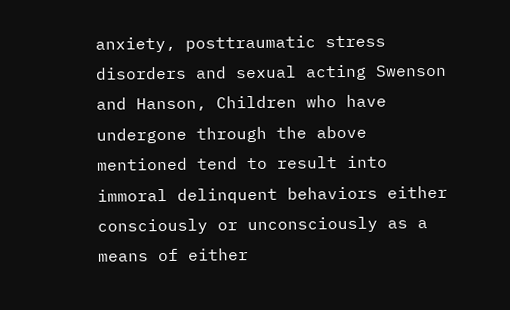anxiety, posttraumatic stress disorders and sexual acting Swenson and Hanson, Children who have undergone through the above mentioned tend to result into immoral delinquent behaviors either consciously or unconsciously as a means of either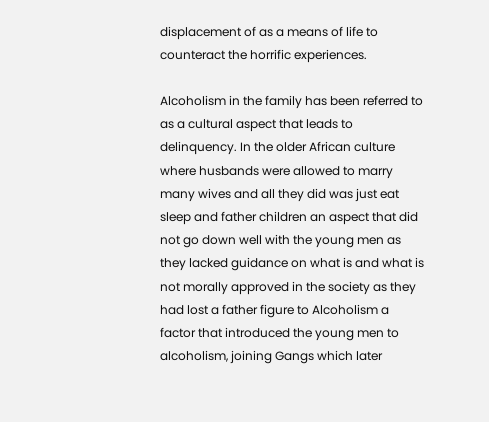displacement of as a means of life to counteract the horrific experiences.

Alcoholism in the family has been referred to as a cultural aspect that leads to delinquency. In the older African culture where husbands were allowed to marry many wives and all they did was just eat sleep and father children an aspect that did not go down well with the young men as they lacked guidance on what is and what is not morally approved in the society as they had lost a father figure to Alcoholism a factor that introduced the young men to alcoholism, joining Gangs which later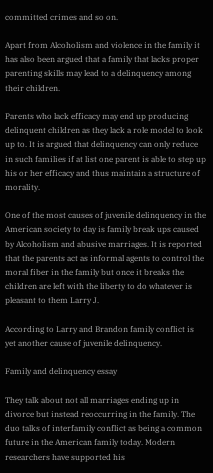committed crimes and so on.

Apart from Alcoholism and violence in the family it has also been argued that a family that lacks proper parenting skills may lead to a delinquency among their children.

Parents who lack efficacy may end up producing delinquent children as they lack a role model to look up to. It is argued that delinquency can only reduce in such families if at list one parent is able to step up his or her efficacy and thus maintain a structure of morality.

One of the most causes of juvenile delinquency in the American society to day is family break ups caused by Alcoholism and abusive marriages. It is reported that the parents act as informal agents to control the moral fiber in the family but once it breaks the children are left with the liberty to do whatever is pleasant to them Larry J.

According to Larry and Brandon family conflict is yet another cause of juvenile delinquency.

Family and delinquency essay

They talk about not all marriages ending up in divorce but instead reoccurring in the family. The duo talks of interfamily conflict as being a common future in the American family today. Modern researchers have supported his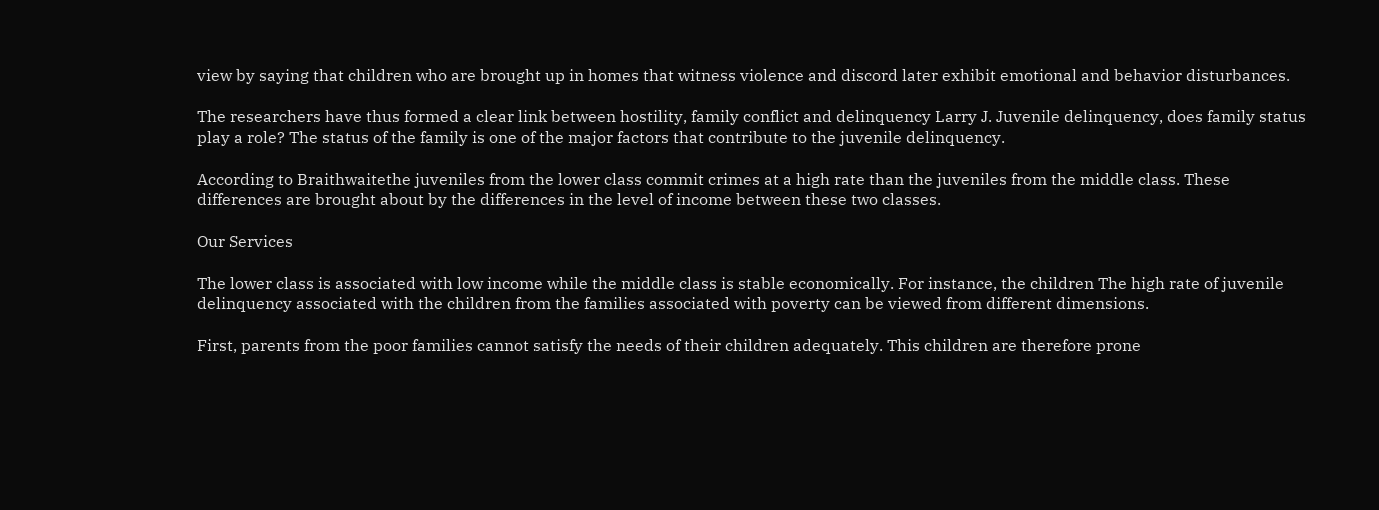view by saying that children who are brought up in homes that witness violence and discord later exhibit emotional and behavior disturbances.

The researchers have thus formed a clear link between hostility, family conflict and delinquency Larry J. Juvenile delinquency, does family status play a role? The status of the family is one of the major factors that contribute to the juvenile delinquency.

According to Braithwaitethe juveniles from the lower class commit crimes at a high rate than the juveniles from the middle class. These differences are brought about by the differences in the level of income between these two classes.

Our Services

The lower class is associated with low income while the middle class is stable economically. For instance, the children The high rate of juvenile delinquency associated with the children from the families associated with poverty can be viewed from different dimensions.

First, parents from the poor families cannot satisfy the needs of their children adequately. This children are therefore prone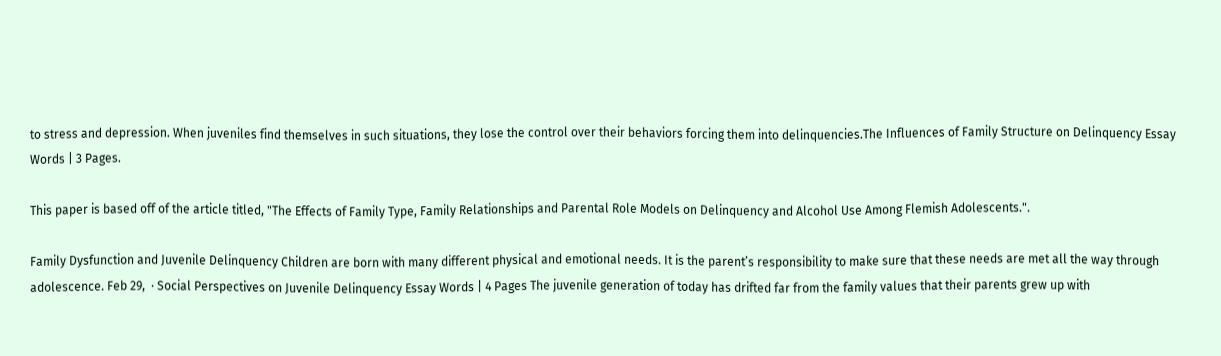to stress and depression. When juveniles find themselves in such situations, they lose the control over their behaviors forcing them into delinquencies.The Influences of Family Structure on Delinquency Essay Words | 3 Pages.

This paper is based off of the article titled, "The Effects of Family Type, Family Relationships and Parental Role Models on Delinquency and Alcohol Use Among Flemish Adolescents.".

Family Dysfunction and Juvenile Delinquency Children are born with many different physical and emotional needs. It is the parent’s responsibility to make sure that these needs are met all the way through adolescence. Feb 29,  · Social Perspectives on Juvenile Delinquency Essay Words | 4 Pages The juvenile generation of today has drifted far from the family values that their parents grew up with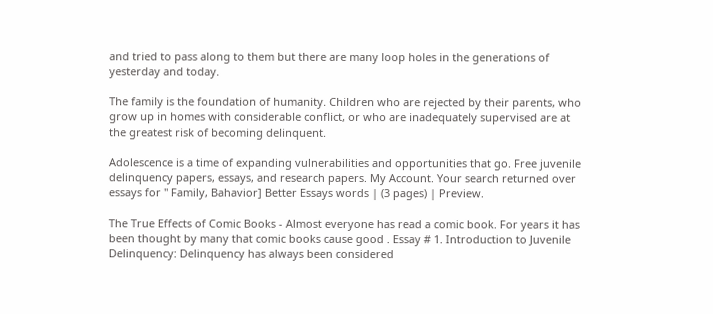and tried to pass along to them but there are many loop holes in the generations of yesterday and today.

The family is the foundation of humanity. Children who are rejected by their parents, who grow up in homes with considerable conflict, or who are inadequately supervised are at the greatest risk of becoming delinquent.

Adolescence is a time of expanding vulnerabilities and opportunities that go. Free juvenile delinquency papers, essays, and research papers. My Account. Your search returned over essays for " Family, Bahavior] Better Essays words | (3 pages) | Preview.

The True Effects of Comic Books - Almost everyone has read a comic book. For years it has been thought by many that comic books cause good . Essay # 1. Introduction to Juvenile Delinquency: Delinquency has always been considered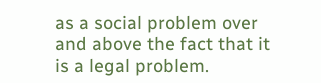as a social problem over and above the fact that it is a legal problem.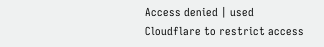Access denied | used Cloudflare to restrict access